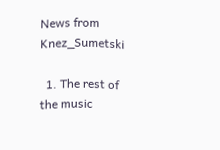News from Knez_Sumetski

  1. The rest of the music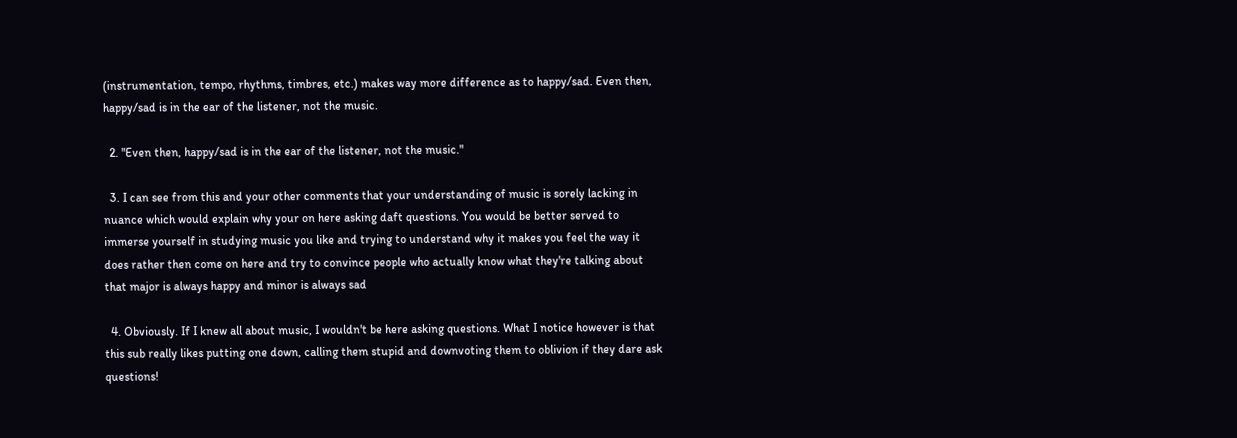(instrumentation, tempo, rhythms, timbres, etc.) makes way more difference as to happy/sad. Even then, happy/sad is in the ear of the listener, not the music.

  2. "Even then, happy/sad is in the ear of the listener, not the music."

  3. I can see from this and your other comments that your understanding of music is sorely lacking in nuance which would explain why your on here asking daft questions. You would be better served to immerse yourself in studying music you like and trying to understand why it makes you feel the way it does rather then come on here and try to convince people who actually know what they're talking about that major is always happy and minor is always sad

  4. Obviously. If I knew all about music, I wouldn't be here asking questions. What I notice however is that this sub really likes putting one down, calling them stupid and downvoting them to oblivion if they dare ask questions!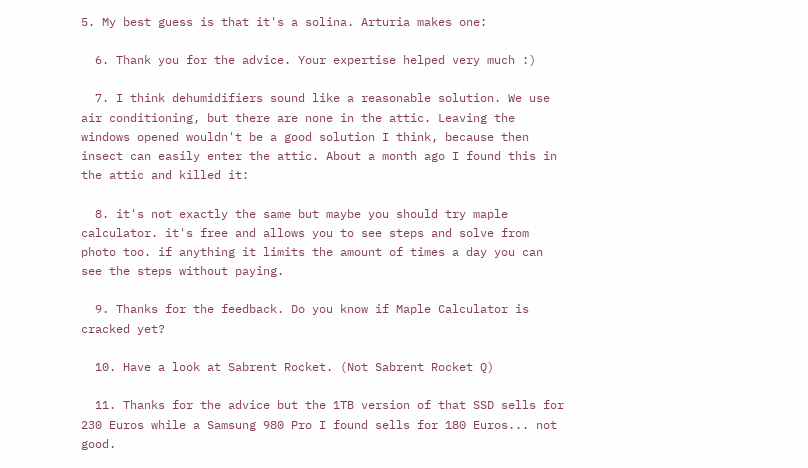5. My best guess is that it's a solina. Arturia makes one:

  6. Thank you for the advice. Your expertise helped very much :)

  7. I think dehumidifiers sound like a reasonable solution. We use air conditioning, but there are none in the attic. Leaving the windows opened wouldn't be a good solution I think, because then insect can easily enter the attic. About a month ago I found this in the attic and killed it:

  8. it's not exactly the same but maybe you should try maple calculator. it's free and allows you to see steps and solve from photo too. if anything it limits the amount of times a day you can see the steps without paying.

  9. Thanks for the feedback. Do you know if Maple Calculator is cracked yet?

  10. Have a look at Sabrent Rocket. (Not Sabrent Rocket Q)

  11. Thanks for the advice but the 1TB version of that SSD sells for 230 Euros while a Samsung 980 Pro I found sells for 180 Euros... not good.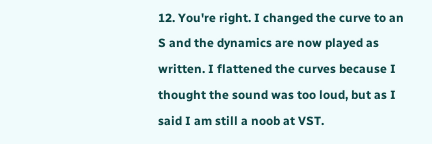12. You're right. I changed the curve to an S and the dynamics are now played as written. I flattened the curves because I thought the sound was too loud, but as I said I am still a noob at VST.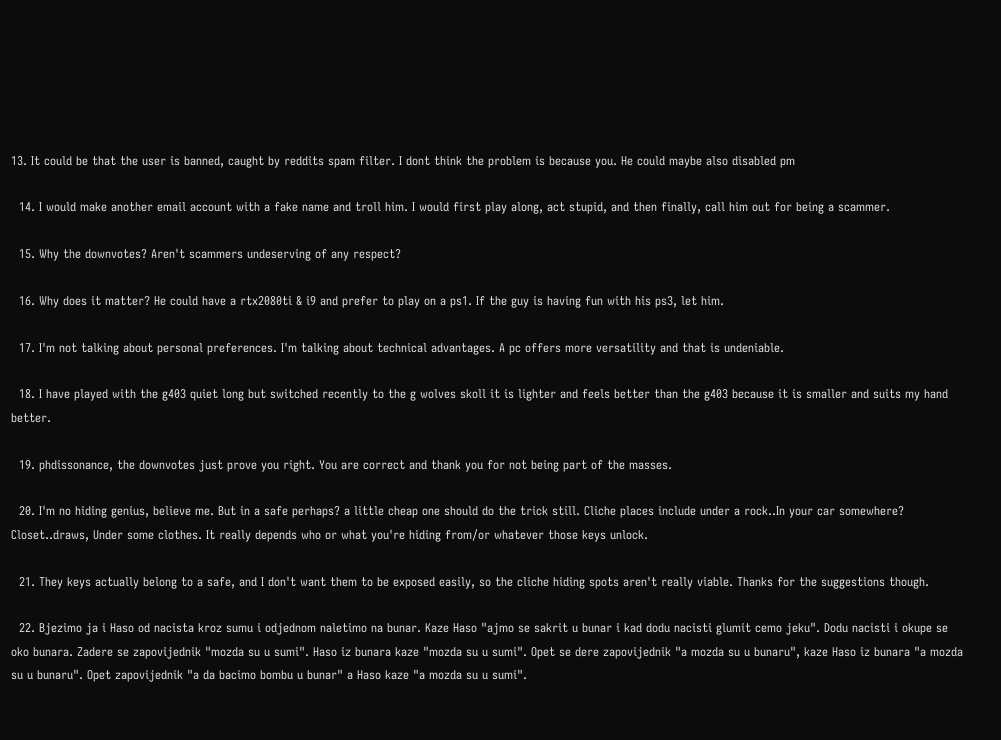13. It could be that the user is banned, caught by reddits spam filter. I dont think the problem is because you. He could maybe also disabled pm

  14. I would make another email account with a fake name and troll him. I would first play along, act stupid, and then finally, call him out for being a scammer.

  15. Why the downvotes? Aren't scammers undeserving of any respect?

  16. Why does it matter? He could have a rtx2080ti & i9 and prefer to play on a ps1. If the guy is having fun with his ps3, let him.

  17. I'm not talking about personal preferences. I'm talking about technical advantages. A pc offers more versatility and that is undeniable.

  18. I have played with the g403 quiet long but switched recently to the g wolves skoll it is lighter and feels better than the g403 because it is smaller and suits my hand better.

  19. phdissonance, the downvotes just prove you right. You are correct and thank you for not being part of the masses.

  20. I'm no hiding genius, believe me. But in a safe perhaps? a little cheap one should do the trick still. Cliche places include under a rock..In your car somewhere? Closet..draws, Under some clothes. It really depends who or what you're hiding from/or whatever those keys unlock.

  21. They keys actually belong to a safe, and I don't want them to be exposed easily, so the cliche hiding spots aren't really viable. Thanks for the suggestions though.

  22. Bjezimo ja i Haso od nacista kroz sumu i odjednom naletimo na bunar. Kaze Haso "ajmo se sakrit u bunar i kad dodu nacisti glumit cemo jeku". Dodu nacisti i okupe se oko bunara. Zadere se zapovijednik "mozda su u sumi". Haso iz bunara kaze "mozda su u sumi". Opet se dere zapovijednik "a mozda su u bunaru", kaze Haso iz bunara "a mozda su u bunaru". Opet zapovijednik "a da bacimo bombu u bunar" a Haso kaze "a mozda su u sumi".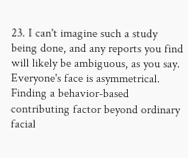23. I can't imagine such a study being done, and any reports you find will likely be ambiguous, as you say. Everyone's face is asymmetrical. Finding a behavior-based contributing factor beyond ordinary facial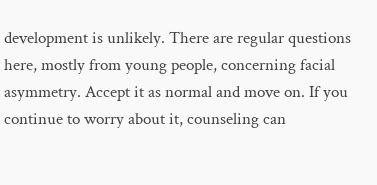development is unlikely. There are regular questions here, mostly from young people, concerning facial asymmetry. Accept it as normal and move on. If you continue to worry about it, counseling can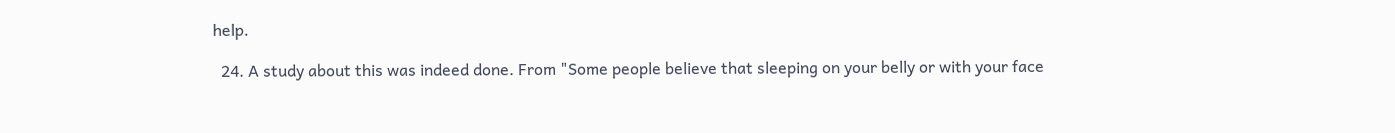help.

  24. A study about this was indeed done. From "Some people believe that sleeping on your belly or with your face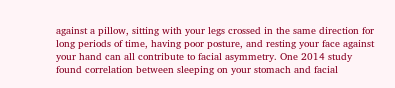against a pillow, sitting with your legs crossed in the same direction for long periods of time, having poor posture, and resting your face against your hand can all contribute to facial asymmetry. One 2014 study found correlation between sleeping on your stomach and facial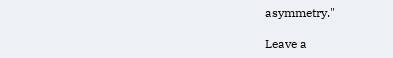asymmetry."

Leave a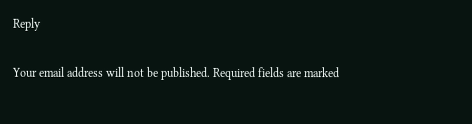Reply

Your email address will not be published. Required fields are marked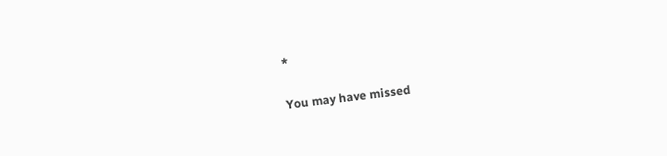*

You may have missed